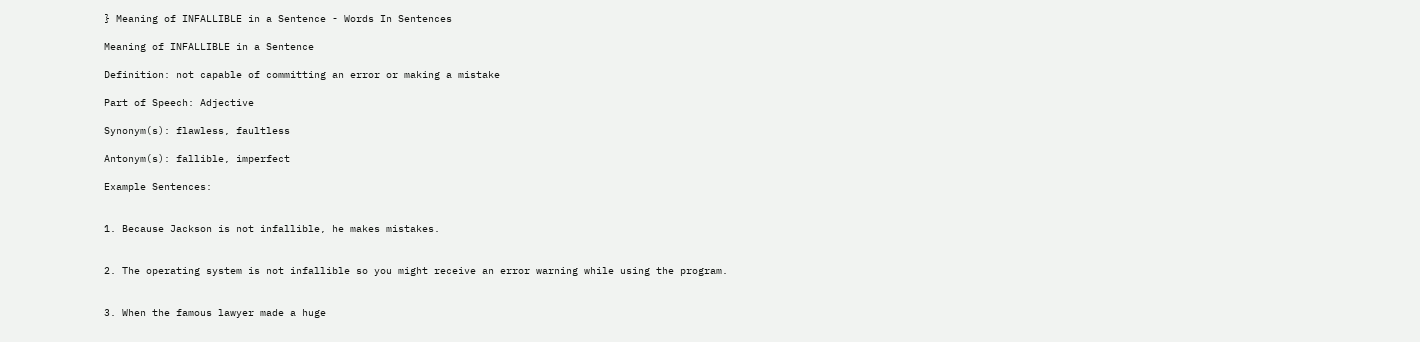} Meaning of INFALLIBLE in a Sentence - Words In Sentences

Meaning of INFALLIBLE in a Sentence

Definition: not capable of committing an error or making a mistake

Part of Speech: Adjective

Synonym(s): flawless, faultless

Antonym(s): fallible, imperfect

Example Sentences:


1. Because Jackson is not infallible, he makes mistakes.


2. The operating system is not infallible so you might receive an error warning while using the program.


3. When the famous lawyer made a huge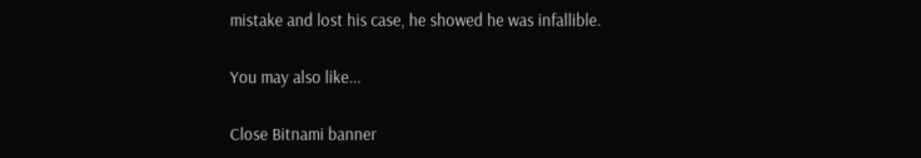mistake and lost his case, he showed he was infallible.

You may also like...

Close Bitnami banner